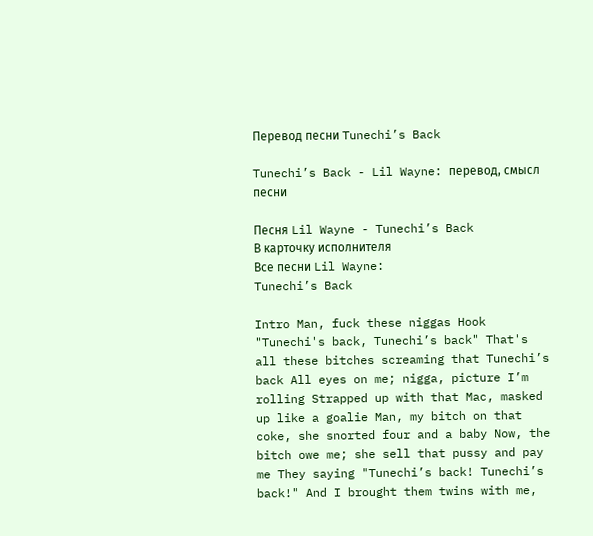Перевод песни Tunechi’s Back

Tunechi’s Back - Lil Wayne: перевод, смысл песни

Песня Lil Wayne - Tunechi’s Back
В карточку исполнителя
Все песни Lil Wayne:
Tunechi’s Back

Intro Man, fuck these niggas Hook "Tunechi's back, Tunechi’s back" That's all these bitches screaming that Tunechi’s back All eyes on me; nigga, picture I’m rolling Strapped up with that Mac, masked up like a goalie Man, my bitch on that coke, she snorted four and a baby Now, the bitch owe me; she sell that pussy and pay me They saying "Tunechi’s back! Tunechi’s back!" And I brought them twins with me,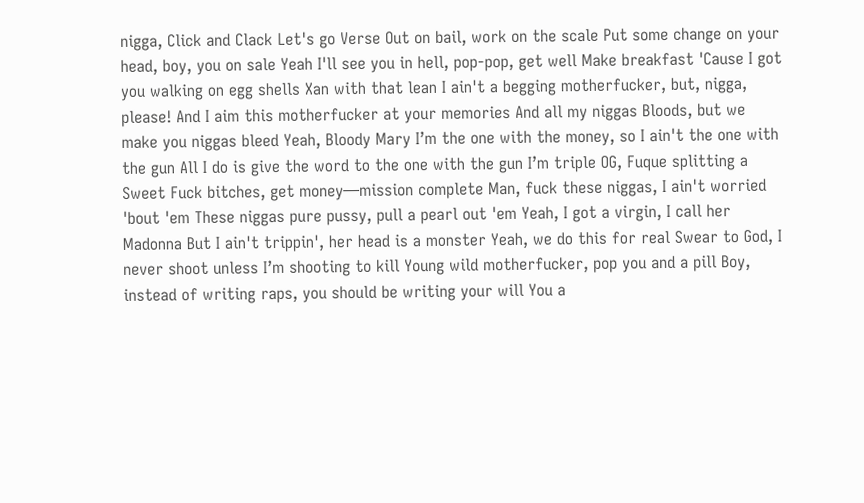nigga, Click and Clack Let's go Verse Out on bail, work on the scale Put some change on your head, boy, you on sale Yeah I'll see you in hell, pop-pop, get well Make breakfast 'Cause I got you walking on egg shells Xan with that lean I ain't a begging motherfucker, but, nigga, please! And I aim this motherfucker at your memories And all my niggas Bloods, but we make you niggas bleed Yeah, Bloody Mary I’m the one with the money, so I ain't the one with the gun All I do is give the word to the one with the gun I’m triple OG, Fuque splitting a Sweet Fuck bitches, get money—mission complete Man, fuck these niggas, I ain't worried 'bout 'em These niggas pure pussy, pull a pearl out 'em Yeah, I got a virgin, I call her Madonna But I ain't trippin', her head is a monster Yeah, we do this for real Swear to God, I never shoot unless I’m shooting to kill Young wild motherfucker, pop you and a pill Boy, instead of writing raps, you should be writing your will You a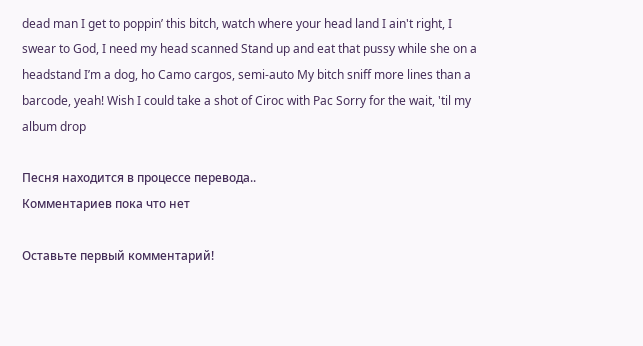dead man I get to poppin’ this bitch, watch where your head land I ain't right, I swear to God, I need my head scanned Stand up and eat that pussy while she on a headstand I’m a dog, ho Camo cargos, semi-auto My bitch sniff more lines than a barcode, yeah! Wish I could take a shot of Ciroc with Pac Sorry for the wait, 'til my album drop

Песня находится в процессе перевода..
Комментариев пока что нет

Оставьте первый комментарий!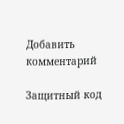Добавить комментарий

Защитный код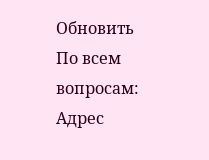Обновить
По всем вопросам:
Адрес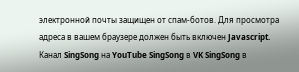электронной почты защищен от спам-ботов. Для просмотра адреса в вашем браузере должен быть включен Javascript.
Канал SingSong на YouTube SingSong в VK SingSong в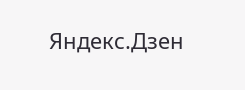Яндекс.Дзен